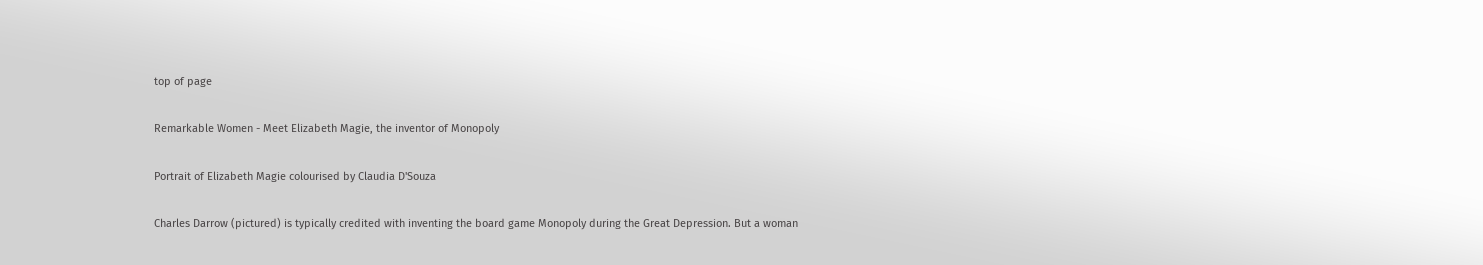top of page

Remarkable Women - Meet Elizabeth Magie, the inventor of Monopoly

Portrait of Elizabeth Magie colourised by Claudia D'Souza

Charles Darrow (pictured) is typically credited with inventing the board game Monopoly during the Great Depression. But a woman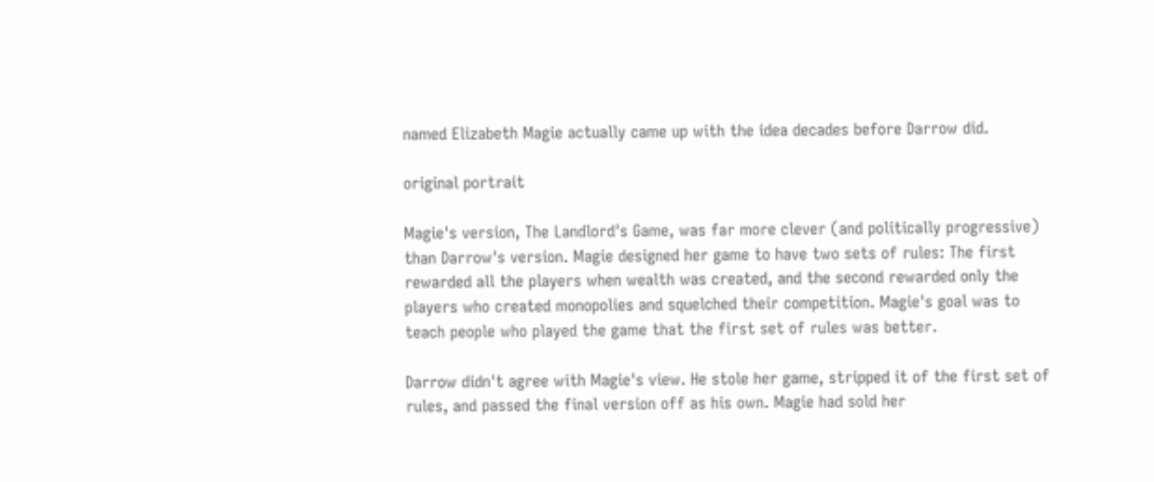named Elizabeth Magie actually came up with the idea decades before Darrow did.

original portrait

Magie's version, The Landlord's Game, was far more clever (and politically progressive) than Darrow's version. Magie designed her game to have two sets of rules: The first rewarded all the players when wealth was created, and the second rewarded only the players who created monopolies and squelched their competition. Magie's goal was to teach people who played the game that the first set of rules was better.

Darrow didn't agree with Magie's view. He stole her game, stripped it of the first set of rules, and passed the final version off as his own. Magie had sold her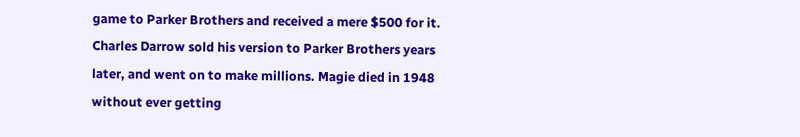game to Parker Brothers and received a mere $500 for it. Charles Darrow sold his version to Parker Brothers years later, and went on to make millions. Magie died in 1948 without ever getting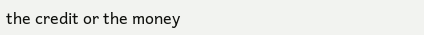the credit or the money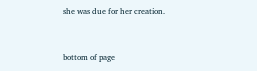she was due for her creation.


bottom of page